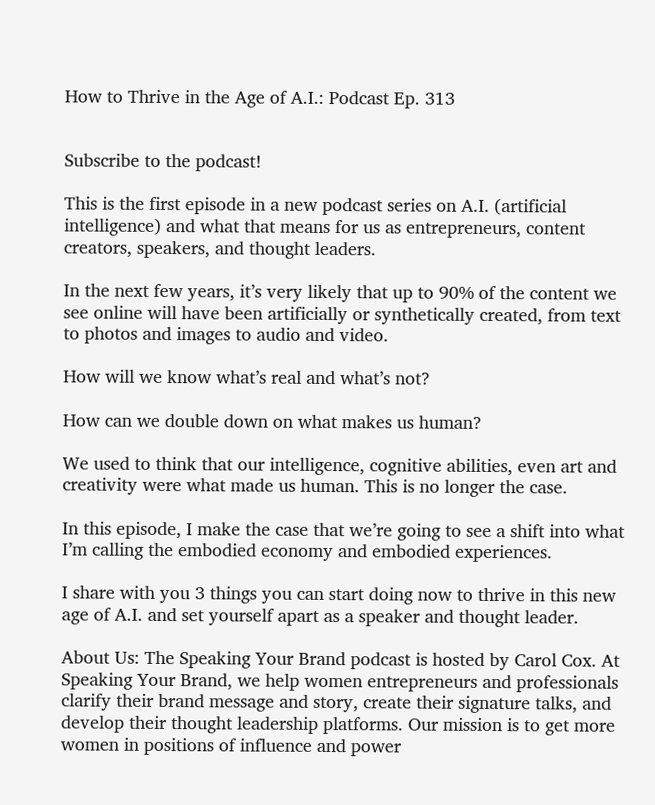How to Thrive in the Age of A.I.: Podcast Ep. 313


Subscribe to the podcast!

This is the first episode in a new podcast series on A.I. (artificial intelligence) and what that means for us as entrepreneurs, content creators, speakers, and thought leaders.

In the next few years, it’s very likely that up to 90% of the content we see online will have been artificially or synthetically created, from text to photos and images to audio and video.

How will we know what’s real and what’s not?

How can we double down on what makes us human?

We used to think that our intelligence, cognitive abilities, even art and creativity were what made us human. This is no longer the case.

In this episode, I make the case that we’re going to see a shift into what I’m calling the embodied economy and embodied experiences.

I share with you 3 things you can start doing now to thrive in this new age of A.I. and set yourself apart as a speaker and thought leader.

About Us: The Speaking Your Brand podcast is hosted by Carol Cox. At Speaking Your Brand, we help women entrepreneurs and professionals clarify their brand message and story, create their signature talks, and develop their thought leadership platforms. Our mission is to get more women in positions of influence and power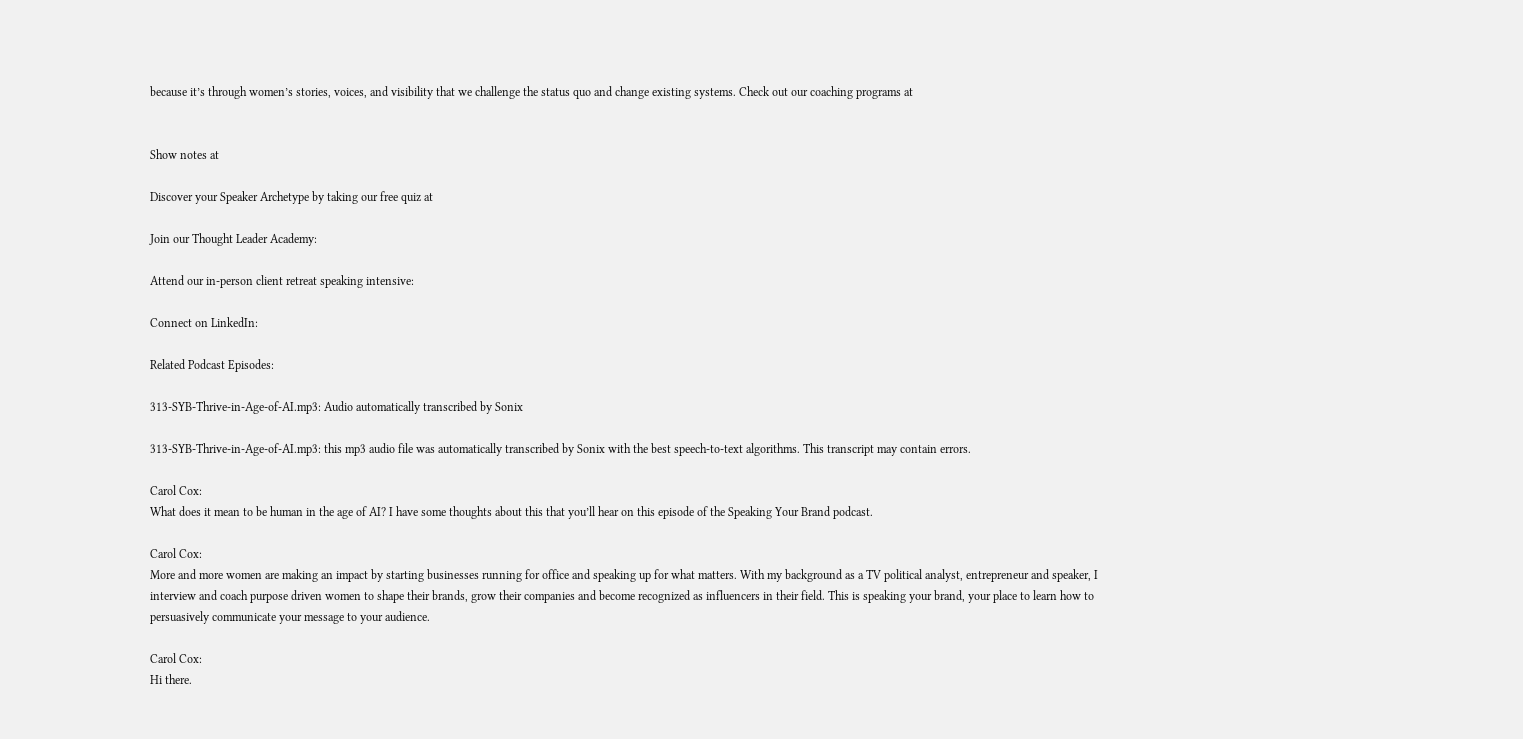because it’s through women’s stories, voices, and visibility that we challenge the status quo and change existing systems. Check out our coaching programs at


Show notes at

Discover your Speaker Archetype by taking our free quiz at

Join our Thought Leader Academy:

Attend our in-person client retreat speaking intensive:

Connect on LinkedIn:

Related Podcast Episodes:

313-SYB-Thrive-in-Age-of-AI.mp3: Audio automatically transcribed by Sonix

313-SYB-Thrive-in-Age-of-AI.mp3: this mp3 audio file was automatically transcribed by Sonix with the best speech-to-text algorithms. This transcript may contain errors.

Carol Cox:
What does it mean to be human in the age of AI? I have some thoughts about this that you’ll hear on this episode of the Speaking Your Brand podcast.

Carol Cox:
More and more women are making an impact by starting businesses running for office and speaking up for what matters. With my background as a TV political analyst, entrepreneur and speaker, I interview and coach purpose driven women to shape their brands, grow their companies and become recognized as influencers in their field. This is speaking your brand, your place to learn how to persuasively communicate your message to your audience.

Carol Cox:
Hi there.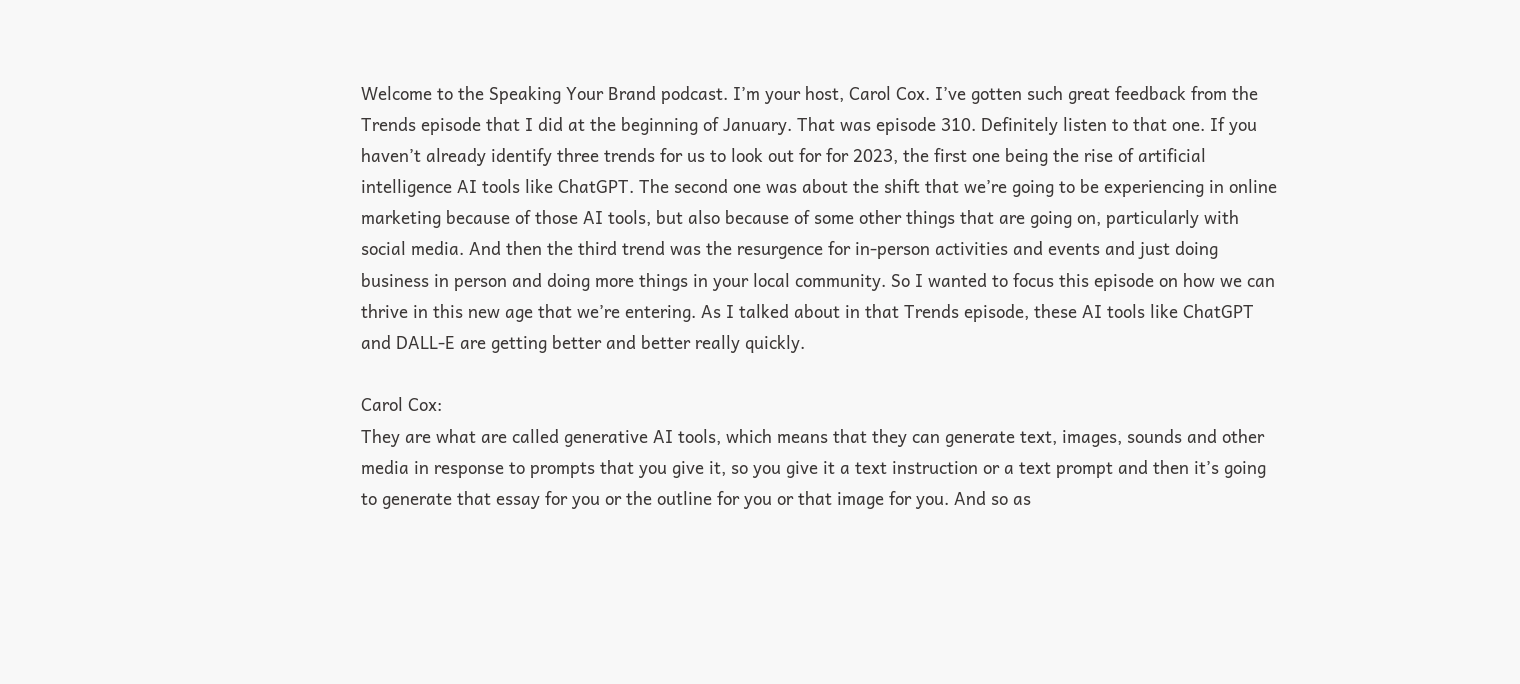Welcome to the Speaking Your Brand podcast. I’m your host, Carol Cox. I’ve gotten such great feedback from the Trends episode that I did at the beginning of January. That was episode 310. Definitely listen to that one. If you haven’t already identify three trends for us to look out for for 2023, the first one being the rise of artificial intelligence AI tools like ChatGPT. The second one was about the shift that we’re going to be experiencing in online marketing because of those AI tools, but also because of some other things that are going on, particularly with social media. And then the third trend was the resurgence for in-person activities and events and just doing business in person and doing more things in your local community. So I wanted to focus this episode on how we can thrive in this new age that we’re entering. As I talked about in that Trends episode, these AI tools like ChatGPT and DALL-E are getting better and better really quickly.

Carol Cox:
They are what are called generative AI tools, which means that they can generate text, images, sounds and other media in response to prompts that you give it, so you give it a text instruction or a text prompt and then it’s going to generate that essay for you or the outline for you or that image for you. And so as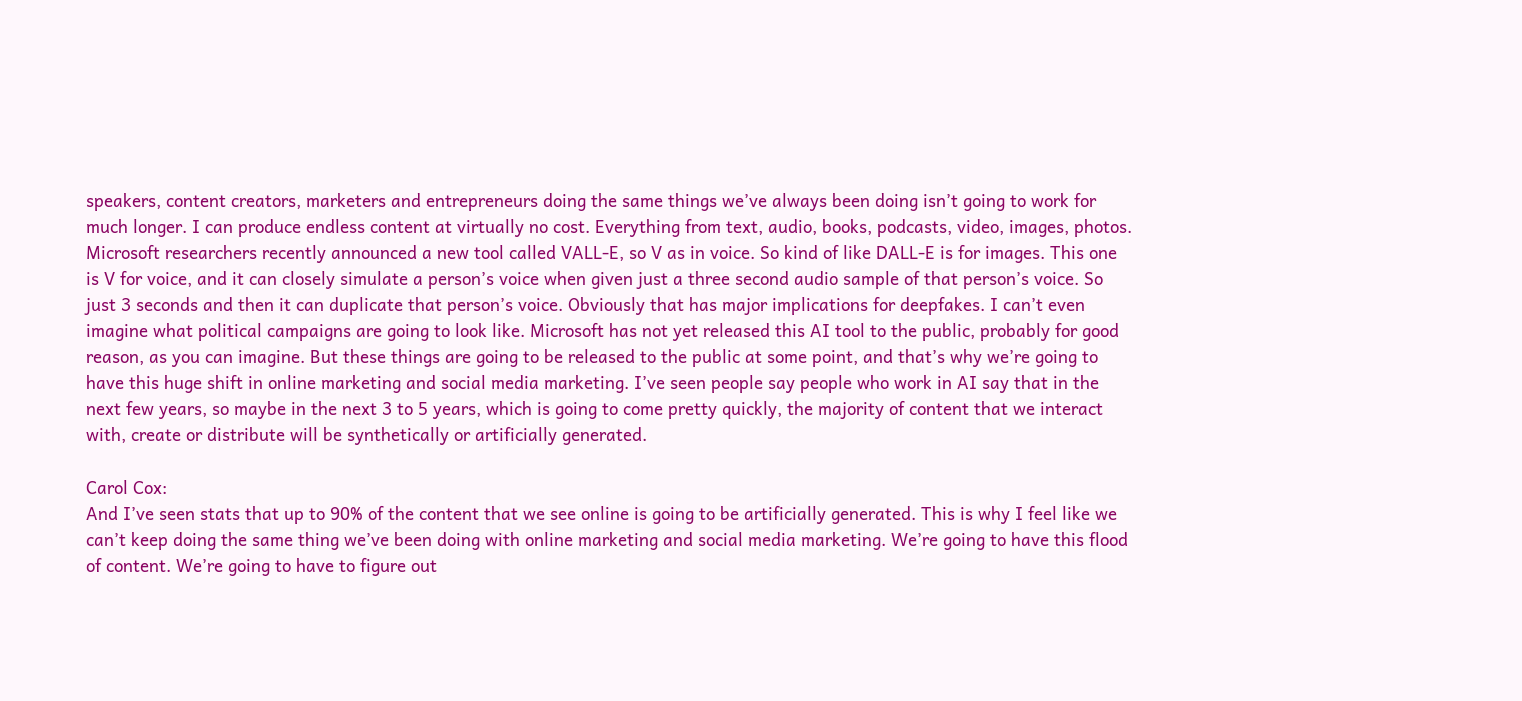speakers, content creators, marketers and entrepreneurs doing the same things we’ve always been doing isn’t going to work for much longer. I can produce endless content at virtually no cost. Everything from text, audio, books, podcasts, video, images, photos. Microsoft researchers recently announced a new tool called VALL-E, so V as in voice. So kind of like DALL-E is for images. This one is V for voice, and it can closely simulate a person’s voice when given just a three second audio sample of that person’s voice. So just 3 seconds and then it can duplicate that person’s voice. Obviously that has major implications for deepfakes. I can’t even imagine what political campaigns are going to look like. Microsoft has not yet released this AI tool to the public, probably for good reason, as you can imagine. But these things are going to be released to the public at some point, and that’s why we’re going to have this huge shift in online marketing and social media marketing. I’ve seen people say people who work in AI say that in the next few years, so maybe in the next 3 to 5 years, which is going to come pretty quickly, the majority of content that we interact with, create or distribute will be synthetically or artificially generated.

Carol Cox:
And I’ve seen stats that up to 90% of the content that we see online is going to be artificially generated. This is why I feel like we can’t keep doing the same thing we’ve been doing with online marketing and social media marketing. We’re going to have this flood of content. We’re going to have to figure out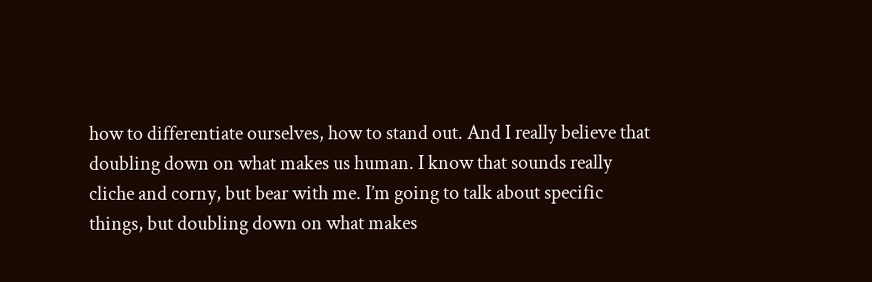how to differentiate ourselves, how to stand out. And I really believe that doubling down on what makes us human. I know that sounds really cliche and corny, but bear with me. I’m going to talk about specific things, but doubling down on what makes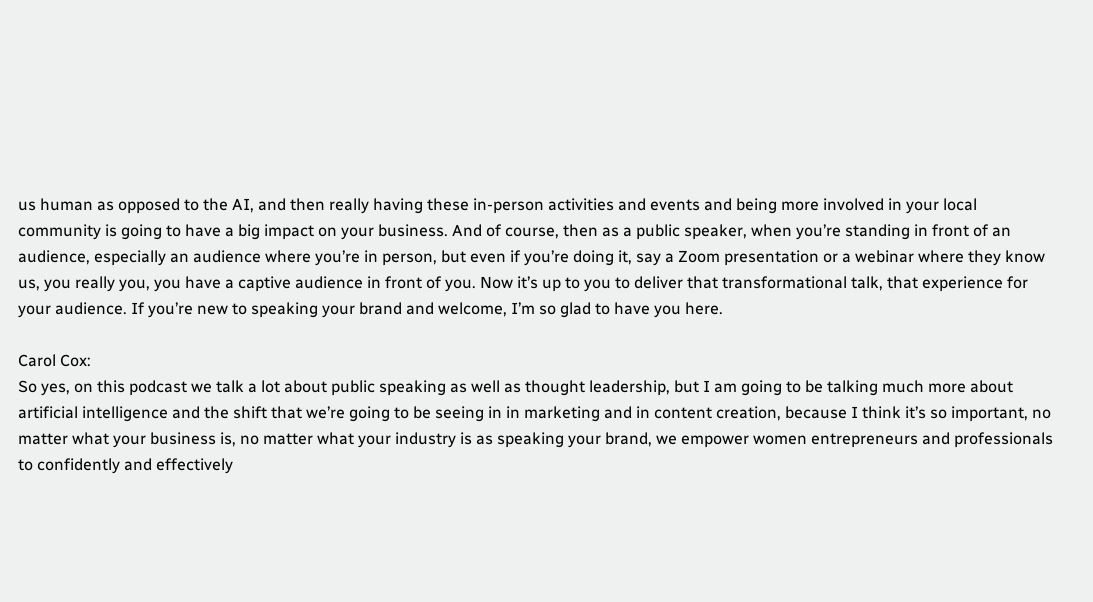us human as opposed to the AI, and then really having these in-person activities and events and being more involved in your local community is going to have a big impact on your business. And of course, then as a public speaker, when you’re standing in front of an audience, especially an audience where you’re in person, but even if you’re doing it, say a Zoom presentation or a webinar where they know us, you really you, you have a captive audience in front of you. Now it’s up to you to deliver that transformational talk, that experience for your audience. If you’re new to speaking your brand and welcome, I’m so glad to have you here.

Carol Cox:
So yes, on this podcast we talk a lot about public speaking as well as thought leadership, but I am going to be talking much more about artificial intelligence and the shift that we’re going to be seeing in in marketing and in content creation, because I think it’s so important, no matter what your business is, no matter what your industry is as speaking your brand, we empower women entrepreneurs and professionals to confidently and effectively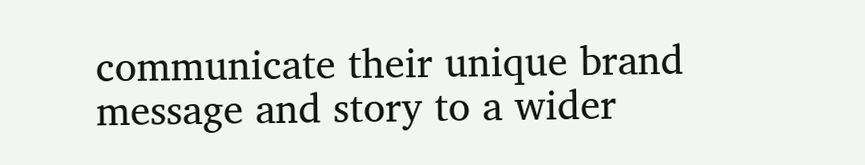communicate their unique brand message and story to a wider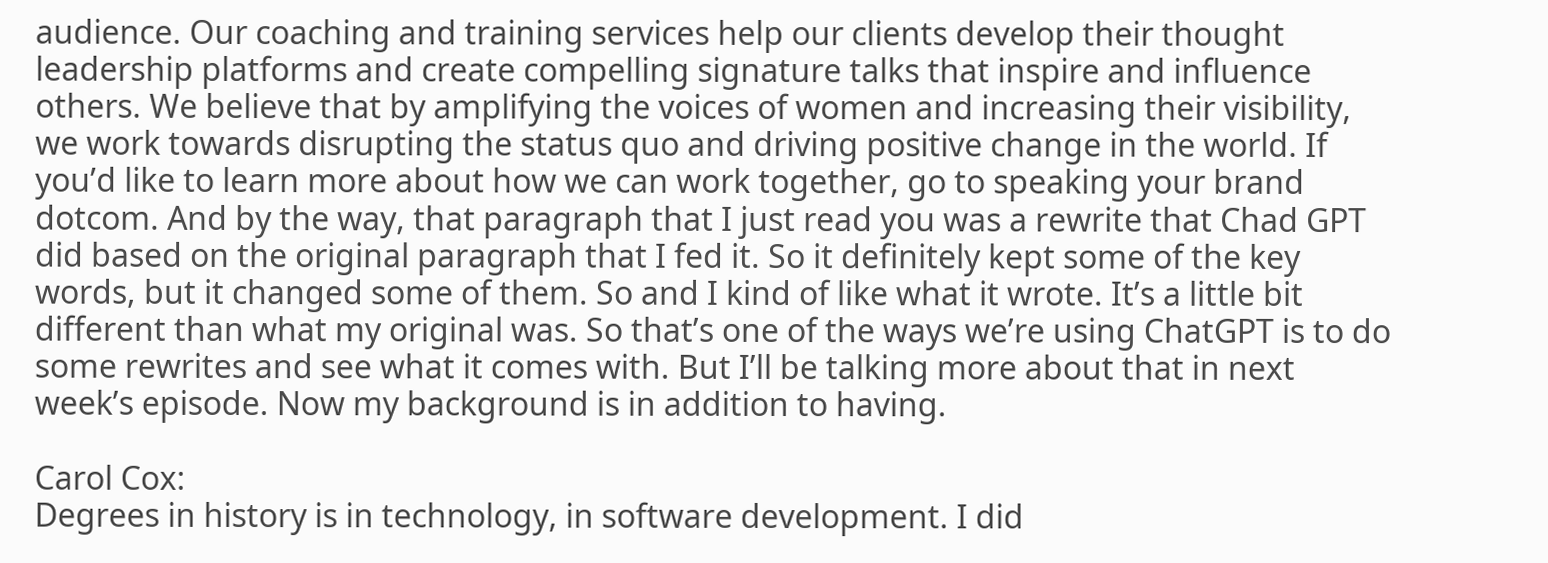audience. Our coaching and training services help our clients develop their thought leadership platforms and create compelling signature talks that inspire and influence others. We believe that by amplifying the voices of women and increasing their visibility, we work towards disrupting the status quo and driving positive change in the world. If you’d like to learn more about how we can work together, go to speaking your brand dotcom. And by the way, that paragraph that I just read you was a rewrite that Chad GPT did based on the original paragraph that I fed it. So it definitely kept some of the key words, but it changed some of them. So and I kind of like what it wrote. It’s a little bit different than what my original was. So that’s one of the ways we’re using ChatGPT is to do some rewrites and see what it comes with. But I’ll be talking more about that in next week’s episode. Now my background is in addition to having.

Carol Cox:
Degrees in history is in technology, in software development. I did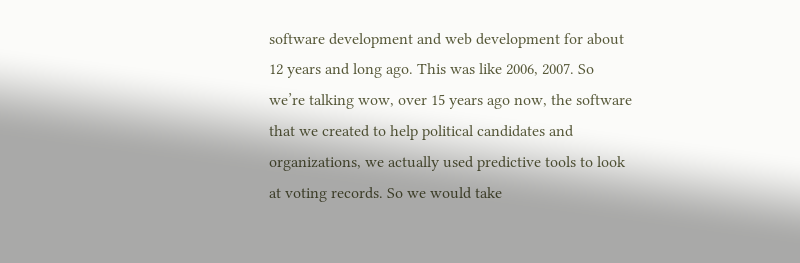software development and web development for about 12 years and long ago. This was like 2006, 2007. So we’re talking wow, over 15 years ago now, the software that we created to help political candidates and organizations, we actually used predictive tools to look at voting records. So we would take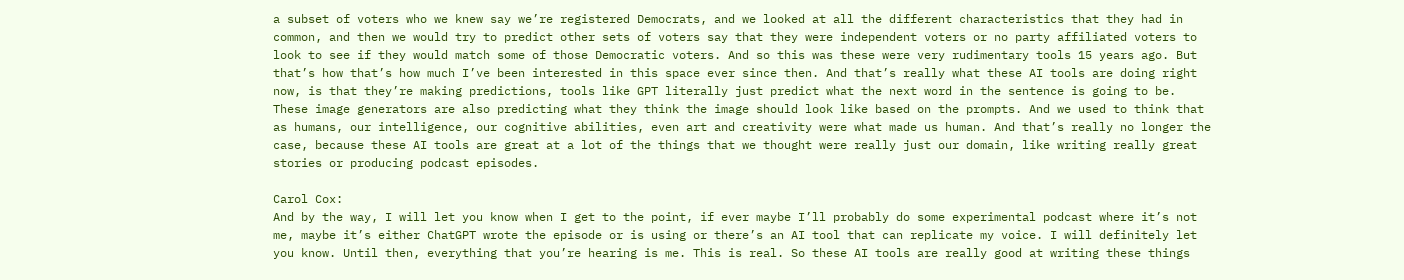a subset of voters who we knew say we’re registered Democrats, and we looked at all the different characteristics that they had in common, and then we would try to predict other sets of voters say that they were independent voters or no party affiliated voters to look to see if they would match some of those Democratic voters. And so this was these were very rudimentary tools 15 years ago. But that’s how that’s how much I’ve been interested in this space ever since then. And that’s really what these AI tools are doing right now, is that they’re making predictions, tools like GPT literally just predict what the next word in the sentence is going to be. These image generators are also predicting what they think the image should look like based on the prompts. And we used to think that as humans, our intelligence, our cognitive abilities, even art and creativity were what made us human. And that’s really no longer the case, because these AI tools are great at a lot of the things that we thought were really just our domain, like writing really great stories or producing podcast episodes.

Carol Cox:
And by the way, I will let you know when I get to the point, if ever maybe I’ll probably do some experimental podcast where it’s not me, maybe it’s either ChatGPT wrote the episode or is using or there’s an AI tool that can replicate my voice. I will definitely let you know. Until then, everything that you’re hearing is me. This is real. So these AI tools are really good at writing these things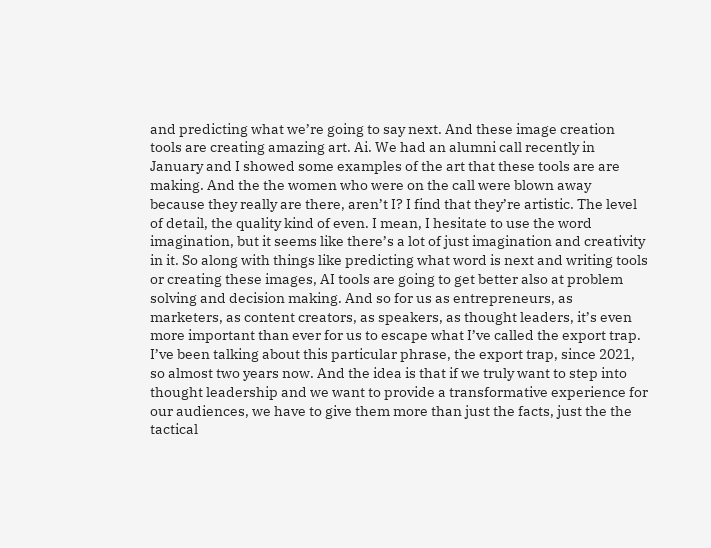and predicting what we’re going to say next. And these image creation tools are creating amazing art. Ai. We had an alumni call recently in January and I showed some examples of the art that these tools are are making. And the the women who were on the call were blown away because they really are there, aren’t I? I find that they’re artistic. The level of detail, the quality kind of even. I mean, I hesitate to use the word imagination, but it seems like there’s a lot of just imagination and creativity in it. So along with things like predicting what word is next and writing tools or creating these images, AI tools are going to get better also at problem solving and decision making. And so for us as entrepreneurs, as marketers, as content creators, as speakers, as thought leaders, it’s even more important than ever for us to escape what I’ve called the export trap. I’ve been talking about this particular phrase, the export trap, since 2021, so almost two years now. And the idea is that if we truly want to step into thought leadership and we want to provide a transformative experience for our audiences, we have to give them more than just the facts, just the the tactical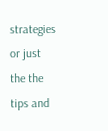strategies or just the the tips and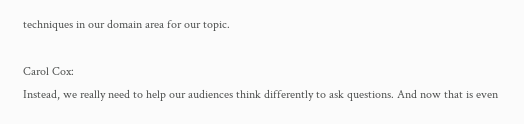techniques in our domain area for our topic.

Carol Cox:
Instead, we really need to help our audiences think differently to ask questions. And now that is even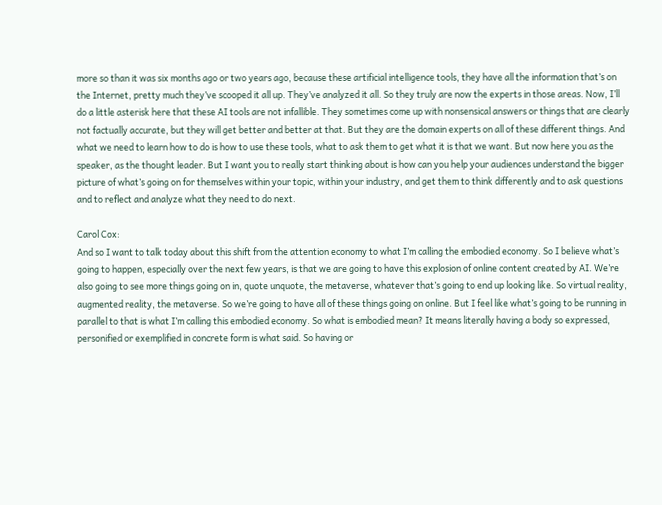more so than it was six months ago or two years ago, because these artificial intelligence tools, they have all the information that’s on the Internet, pretty much they’ve scooped it all up. They’ve analyzed it all. So they truly are now the experts in those areas. Now, I’ll do a little asterisk here that these AI tools are not infallible. They sometimes come up with nonsensical answers or things that are clearly not factually accurate, but they will get better and better at that. But they are the domain experts on all of these different things. And what we need to learn how to do is how to use these tools, what to ask them to get what it is that we want. But now here you as the speaker, as the thought leader. But I want you to really start thinking about is how can you help your audiences understand the bigger picture of what’s going on for themselves within your topic, within your industry, and get them to think differently and to ask questions and to reflect and analyze what they need to do next.

Carol Cox:
And so I want to talk today about this shift from the attention economy to what I’m calling the embodied economy. So I believe what’s going to happen, especially over the next few years, is that we are going to have this explosion of online content created by AI. We’re also going to see more things going on in, quote unquote, the metaverse, whatever that’s going to end up looking like. So virtual reality, augmented reality, the metaverse. So we’re going to have all of these things going on online. But I feel like what’s going to be running in parallel to that is what I’m calling this embodied economy. So what is embodied mean? It means literally having a body so expressed, personified or exemplified in concrete form is what said. So having or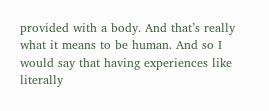provided with a body. And that’s really what it means to be human. And so I would say that having experiences like literally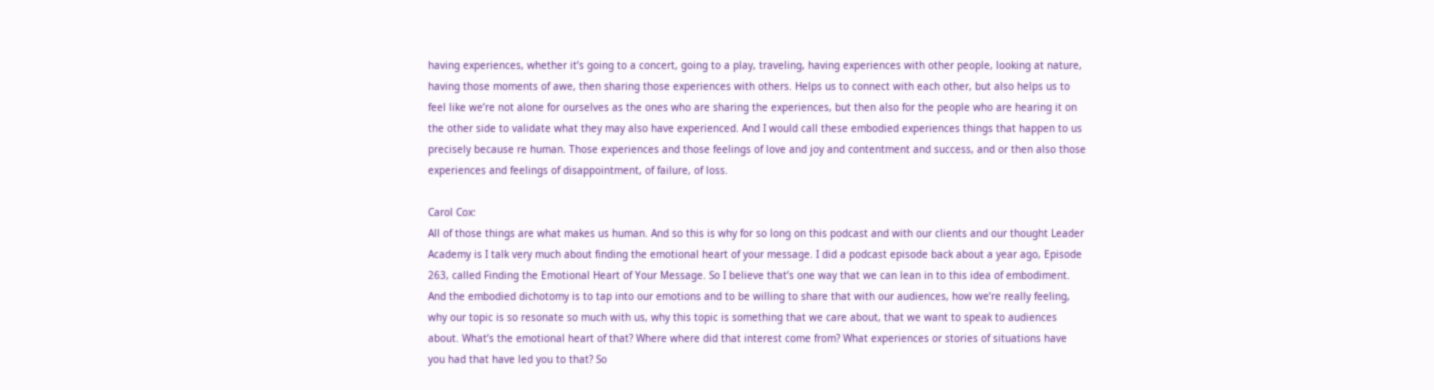having experiences, whether it’s going to a concert, going to a play, traveling, having experiences with other people, looking at nature, having those moments of awe, then sharing those experiences with others. Helps us to connect with each other, but also helps us to feel like we’re not alone for ourselves as the ones who are sharing the experiences, but then also for the people who are hearing it on the other side to validate what they may also have experienced. And I would call these embodied experiences things that happen to us precisely because re human. Those experiences and those feelings of love and joy and contentment and success, and or then also those experiences and feelings of disappointment, of failure, of loss.

Carol Cox:
All of those things are what makes us human. And so this is why for so long on this podcast and with our clients and our thought Leader Academy is I talk very much about finding the emotional heart of your message. I did a podcast episode back about a year ago, Episode 263, called Finding the Emotional Heart of Your Message. So I believe that’s one way that we can lean in to this idea of embodiment. And the embodied dichotomy is to tap into our emotions and to be willing to share that with our audiences, how we’re really feeling, why our topic is so resonate so much with us, why this topic is something that we care about, that we want to speak to audiences about. What’s the emotional heart of that? Where where did that interest come from? What experiences or stories of situations have you had that have led you to that? So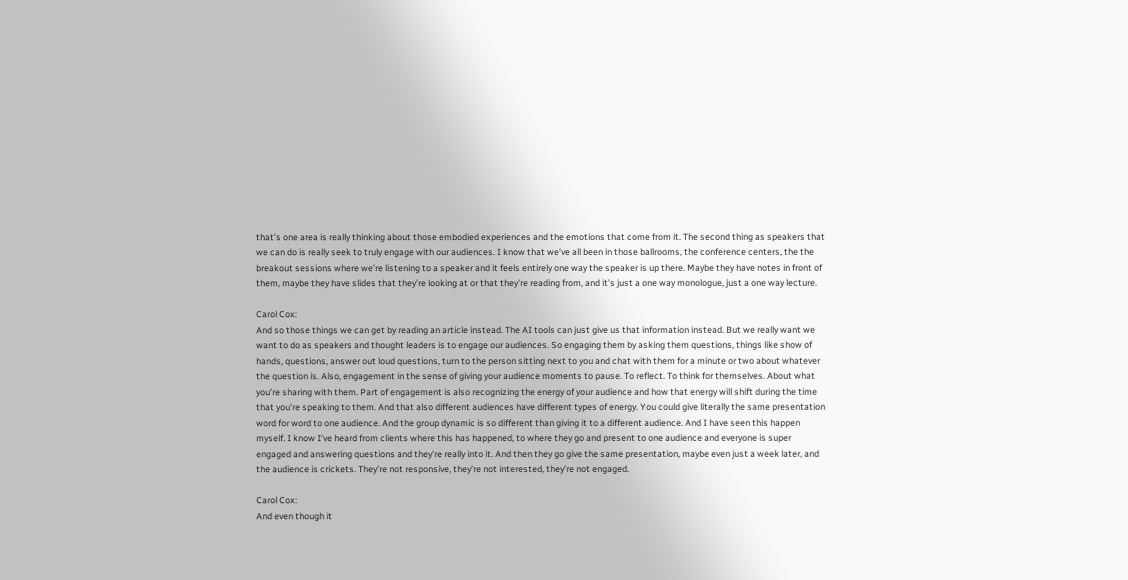that’s one area is really thinking about those embodied experiences and the emotions that come from it. The second thing as speakers that we can do is really seek to truly engage with our audiences. I know that we’ve all been in those ballrooms, the conference centers, the the breakout sessions where we’re listening to a speaker and it feels entirely one way the speaker is up there. Maybe they have notes in front of them, maybe they have slides that they’re looking at or that they’re reading from, and it’s just a one way monologue, just a one way lecture.

Carol Cox:
And so those things we can get by reading an article instead. The AI tools can just give us that information instead. But we really want we want to do as speakers and thought leaders is to engage our audiences. So engaging them by asking them questions, things like show of hands, questions, answer out loud questions, turn to the person sitting next to you and chat with them for a minute or two about whatever the question is. Also, engagement in the sense of giving your audience moments to pause. To reflect. To think for themselves. About what you’re sharing with them. Part of engagement is also recognizing the energy of your audience and how that energy will shift during the time that you’re speaking to them. And that also different audiences have different types of energy. You could give literally the same presentation word for word to one audience. And the group dynamic is so different than giving it to a different audience. And I have seen this happen myself. I know I’ve heard from clients where this has happened, to where they go and present to one audience and everyone is super engaged and answering questions and they’re really into it. And then they go give the same presentation, maybe even just a week later, and the audience is crickets. They’re not responsive, they’re not interested, they’re not engaged.

Carol Cox:
And even though it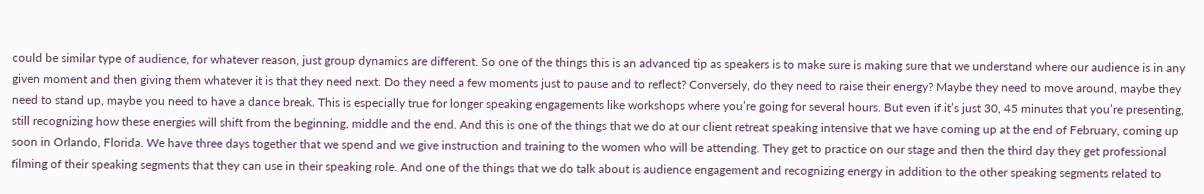could be similar type of audience, for whatever reason, just group dynamics are different. So one of the things this is an advanced tip as speakers is to make sure is making sure that we understand where our audience is in any given moment and then giving them whatever it is that they need next. Do they need a few moments just to pause and to reflect? Conversely, do they need to raise their energy? Maybe they need to move around, maybe they need to stand up, maybe you need to have a dance break. This is especially true for longer speaking engagements like workshops where you’re going for several hours. But even if it’s just 30, 45 minutes that you’re presenting, still recognizing how these energies will shift from the beginning, middle and the end. And this is one of the things that we do at our client retreat speaking intensive that we have coming up at the end of February, coming up soon in Orlando, Florida. We have three days together that we spend and we give instruction and training to the women who will be attending. They get to practice on our stage and then the third day they get professional filming of their speaking segments that they can use in their speaking role. And one of the things that we do talk about is audience engagement and recognizing energy in addition to the other speaking segments related to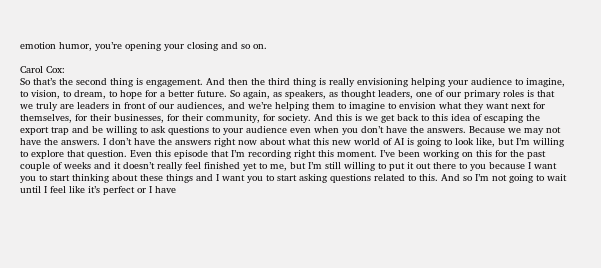emotion humor, you’re opening your closing and so on.

Carol Cox:
So that’s the second thing is engagement. And then the third thing is really envisioning helping your audience to imagine, to vision, to dream, to hope for a better future. So again, as speakers, as thought leaders, one of our primary roles is that we truly are leaders in front of our audiences, and we’re helping them to imagine to envision what they want next for themselves, for their businesses, for their community, for society. And this is we get back to this idea of escaping the export trap and be willing to ask questions to your audience even when you don’t have the answers. Because we may not have the answers. I don’t have the answers right now about what this new world of AI is going to look like, but I’m willing to explore that question. Even this episode that I’m recording right this moment. I’ve been working on this for the past couple of weeks and it doesn’t really feel finished yet to me, but I’m still willing to put it out there to you because I want you to start thinking about these things and I want you to start asking questions related to this. And so I’m not going to wait until I feel like it’s perfect or I have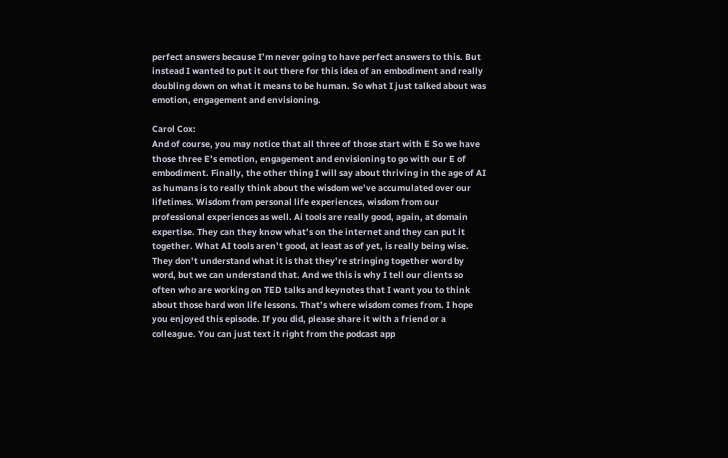perfect answers because I’m never going to have perfect answers to this. But instead I wanted to put it out there for this idea of an embodiment and really doubling down on what it means to be human. So what I just talked about was emotion, engagement and envisioning.

Carol Cox:
And of course, you may notice that all three of those start with E So we have those three E’s emotion, engagement and envisioning to go with our E of embodiment. Finally, the other thing I will say about thriving in the age of AI as humans is to really think about the wisdom we’ve accumulated over our lifetimes. Wisdom from personal life experiences, wisdom from our professional experiences as well. Ai tools are really good, again, at domain expertise. They can they know what’s on the internet and they can put it together. What AI tools aren’t good, at least as of yet, is really being wise. They don’t understand what it is that they’re stringing together word by word, but we can understand that. And we this is why I tell our clients so often who are working on TED talks and keynotes that I want you to think about those hard won life lessons. That’s where wisdom comes from. I hope you enjoyed this episode. If you did, please share it with a friend or a colleague. You can just text it right from the podcast app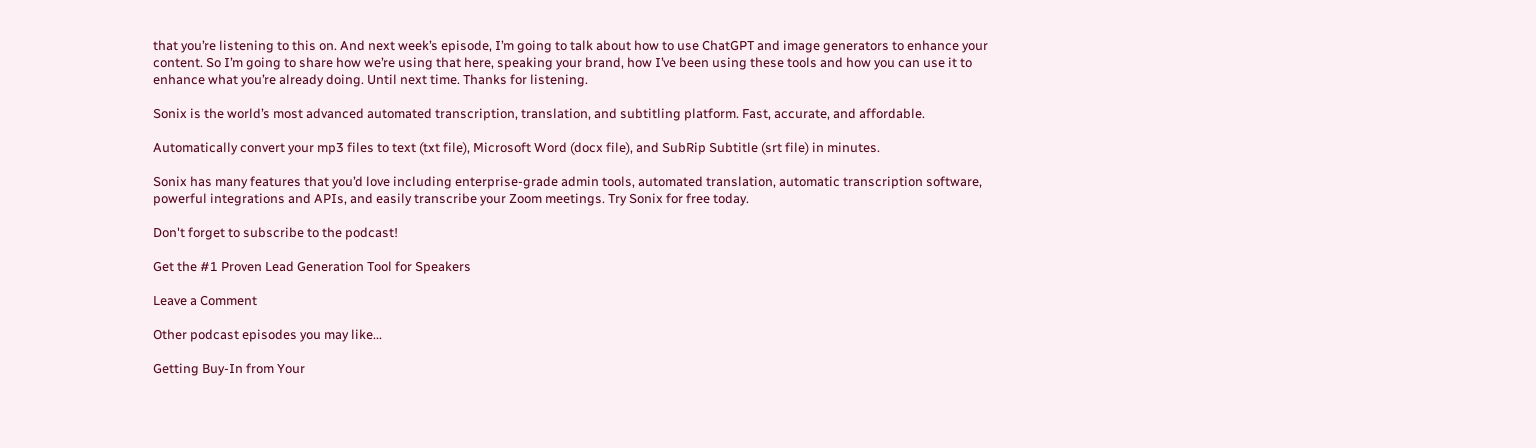that you’re listening to this on. And next week’s episode, I’m going to talk about how to use ChatGPT and image generators to enhance your content. So I’m going to share how we’re using that here, speaking your brand, how I’ve been using these tools and how you can use it to enhance what you’re already doing. Until next time. Thanks for listening.

Sonix is the world’s most advanced automated transcription, translation, and subtitling platform. Fast, accurate, and affordable.

Automatically convert your mp3 files to text (txt file), Microsoft Word (docx file), and SubRip Subtitle (srt file) in minutes.

Sonix has many features that you’d love including enterprise-grade admin tools, automated translation, automatic transcription software, powerful integrations and APIs, and easily transcribe your Zoom meetings. Try Sonix for free today.

Don't forget to subscribe to the podcast!

Get the #1 Proven Lead Generation Tool for Speakers

Leave a Comment

Other podcast episodes you may like...

Getting Buy-In from Your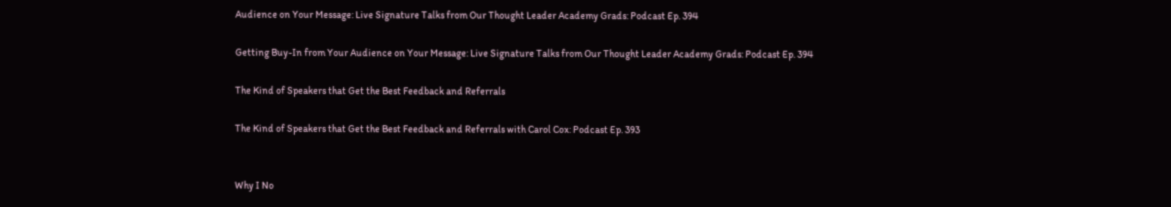Audience on Your Message: Live Signature Talks from Our Thought Leader Academy Grads: Podcast Ep. 394

Getting Buy-In from Your Audience on Your Message: Live Signature Talks from Our Thought Leader Academy Grads: Podcast Ep. 394

The Kind of Speakers that Get the Best Feedback and Referrals

The Kind of Speakers that Get the Best Feedback and Referrals with Carol Cox: Podcast Ep. 393


Why I No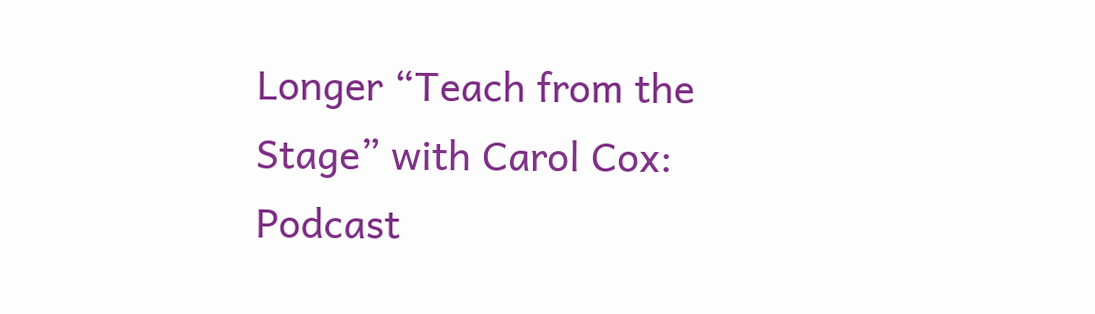Longer “Teach from the Stage” with Carol Cox: Podcast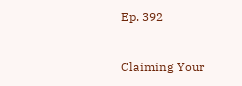Ep. 392


Claiming Your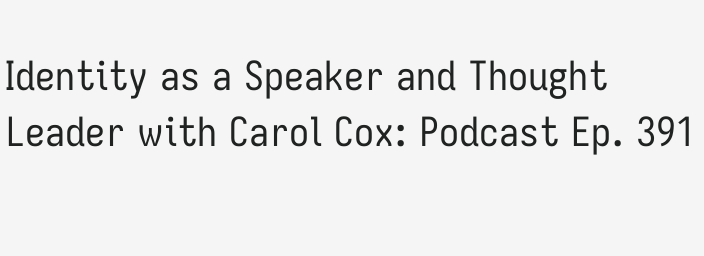Identity as a Speaker and Thought Leader with Carol Cox: Podcast Ep. 391